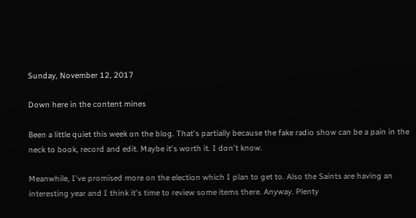Sunday, November 12, 2017

Down here in the content mines

Been a little quiet this week on the blog. That's partially because the fake radio show can be a pain in the neck to book, record and edit. Maybe it's worth it. I don't know.

Meanwhile, I've promised more on the election which I plan to get to. Also the Saints are having an interesting year and I think it's time to review some items there. Anyway. Plenty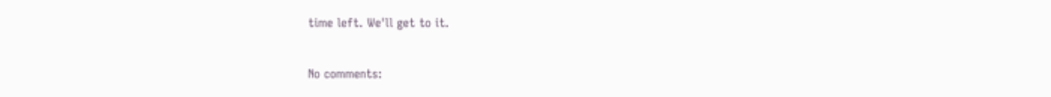time left. We'll get to it.

No comments: